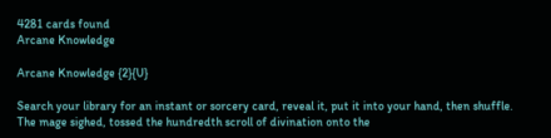4281 cards found
Arcane Knowledge

Arcane Knowledge {2}{U}

Search your library for an instant or sorcery card, reveal it, put it into your hand, then shuffle.
The mage sighed, tossed the hundredth scroll of divination onto the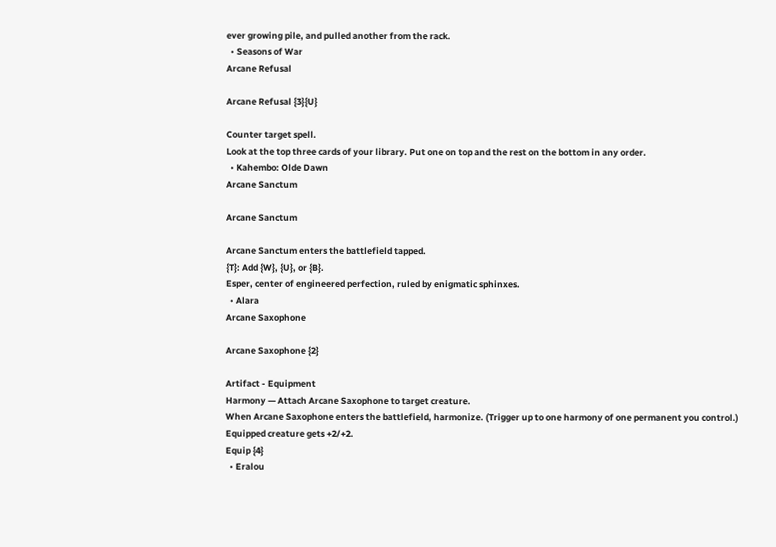ever growing pile, and pulled another from the rack.
  • Seasons of War
Arcane Refusal

Arcane Refusal {3}{U}

Counter target spell.
Look at the top three cards of your library. Put one on top and the rest on the bottom in any order.
  • Kahembo: Olde Dawn
Arcane Sanctum

Arcane Sanctum

Arcane Sanctum enters the battlefield tapped.
{T}: Add {W}, {U}, or {B}.
Esper, center of engineered perfection, ruled by enigmatic sphinxes.
  • Alara
Arcane Saxophone

Arcane Saxophone {2}

Artifact - Equipment
Harmony — Attach Arcane Saxophone to target creature.
When Arcane Saxophone enters the battlefield, harmonize. (Trigger up to one harmony of one permanent you control.)
Equipped creature gets +2/+2.
Equip {4}
  • Eralou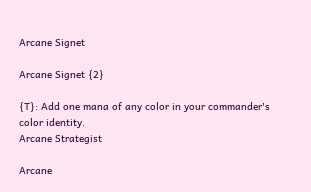Arcane Signet

Arcane Signet {2}

{T}: Add one mana of any color in your commander's color identity.
Arcane Strategist

Arcane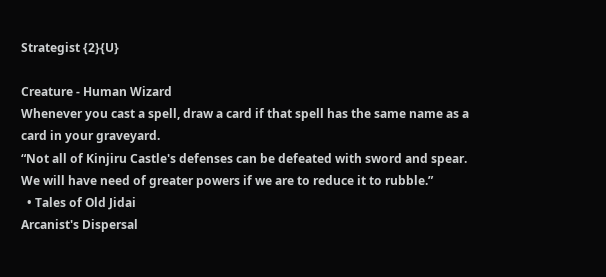Strategist {2}{U}

Creature - Human Wizard
Whenever you cast a spell, draw a card if that spell has the same name as a card in your graveyard.
“Not all of Kinjiru Castle's defenses can be defeated with sword and spear. We will have need of greater powers if we are to reduce it to rubble.”
  • Tales of Old Jidai
Arcanist's Dispersal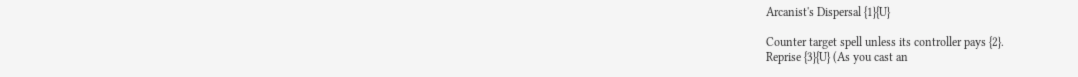Arcanist's Dispersal {1}{U}

Counter target spell unless its controller pays {2}.
Reprise {3}{U} (As you cast an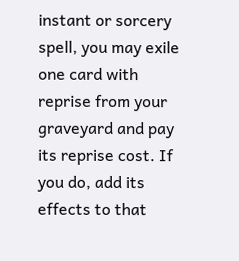instant or sorcery spell, you may exile one card with reprise from your graveyard and pay its reprise cost. If you do, add its effects to that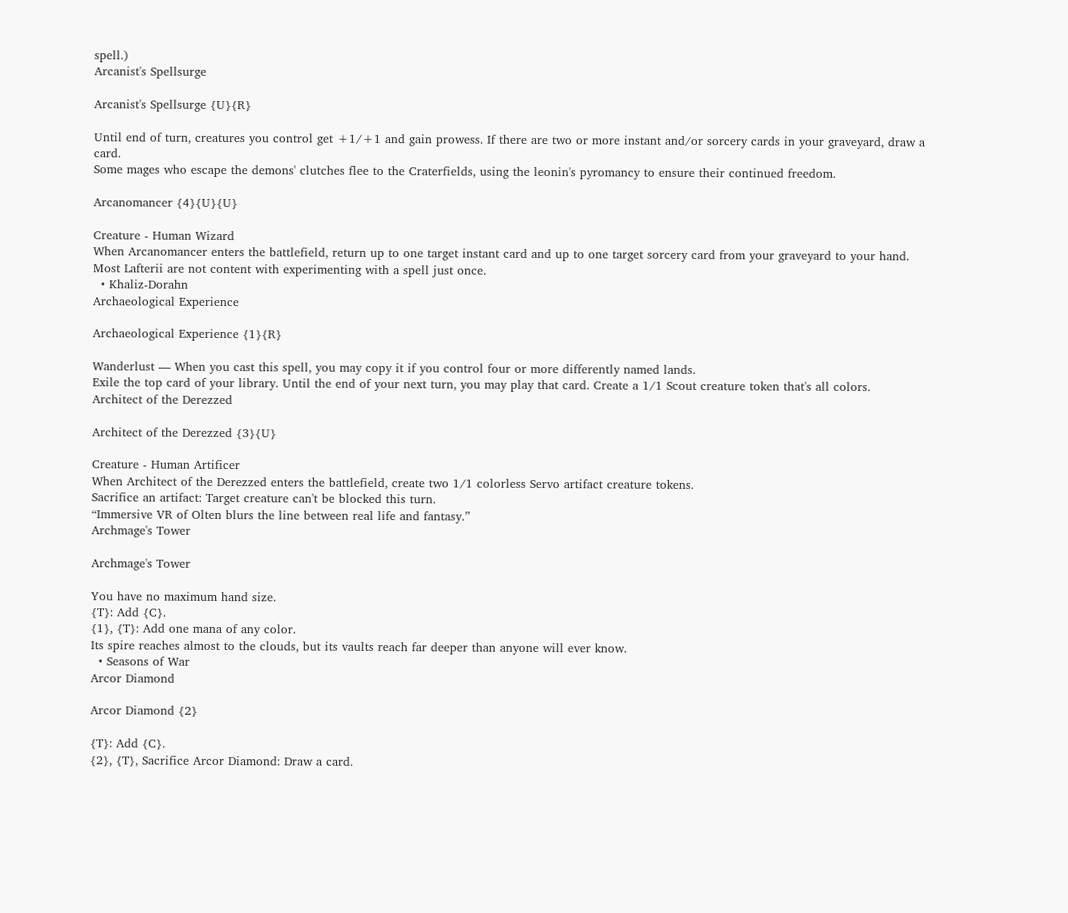spell.)
Arcanist's Spellsurge

Arcanist's Spellsurge {U}{R}

Until end of turn, creatures you control get +1/+1 and gain prowess. If there are two or more instant and/or sorcery cards in your graveyard, draw a card.
Some mages who escape the demons' clutches flee to the Craterfields, using the leonin's pyromancy to ensure their continued freedom.

Arcanomancer {4}{U}{U}

Creature - Human Wizard
When Arcanomancer enters the battlefield, return up to one target instant card and up to one target sorcery card from your graveyard to your hand.
Most Lafterii are not content with experimenting with a spell just once.
  • Khaliz-Dorahn
Archaeological Experience

Archaeological Experience {1}{R}

Wanderlust — When you cast this spell, you may copy it if you control four or more differently named lands.
Exile the top card of your library. Until the end of your next turn, you may play that card. Create a 1/1 Scout creature token that's all colors.
Architect of the Derezzed

Architect of the Derezzed {3}{U}

Creature - Human Artificer
When Architect of the Derezzed enters the battlefield, create two 1/1 colorless Servo artifact creature tokens.
Sacrifice an artifact: Target creature can't be blocked this turn.
“Immersive VR of Olten blurs the line between real life and fantasy.”
Archmage's Tower

Archmage's Tower

You have no maximum hand size.
{T}: Add {C}.
{1}, {T}: Add one mana of any color.
Its spire reaches almost to the clouds, but its vaults reach far deeper than anyone will ever know.
  • Seasons of War
Arcor Diamond

Arcor Diamond {2}

{T}: Add {C}.
{2}, {T}, Sacrifice Arcor Diamond: Draw a card.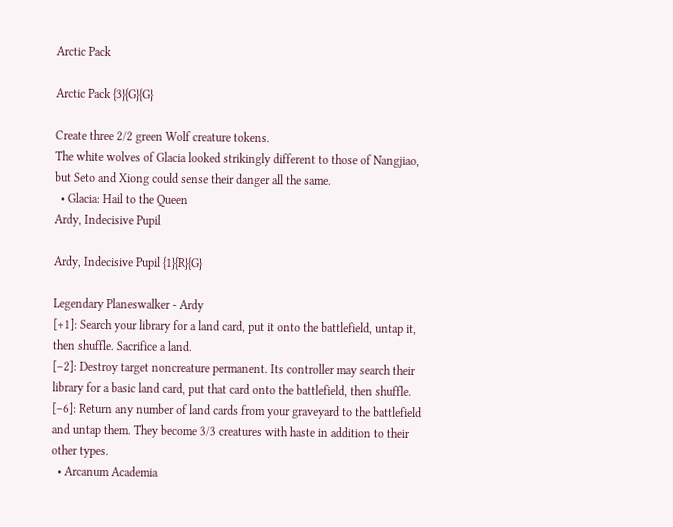Arctic Pack

Arctic Pack {3}{G}{G}

Create three 2/2 green Wolf creature tokens.
The white wolves of Glacia looked strikingly different to those of Nangjiao, but Seto and Xiong could sense their danger all the same.
  • Glacia: Hail to the Queen
Ardy, Indecisive Pupil

Ardy, Indecisive Pupil {1}{R}{G}

Legendary Planeswalker - Ardy
[+1]: Search your library for a land card, put it onto the battlefield, untap it, then shuffle. Sacrifice a land.
[–2]: Destroy target noncreature permanent. Its controller may search their library for a basic land card, put that card onto the battlefield, then shuffle.
[–6]: Return any number of land cards from your graveyard to the battlefield and untap them. They become 3/3 creatures with haste in addition to their other types.
  • Arcanum Academia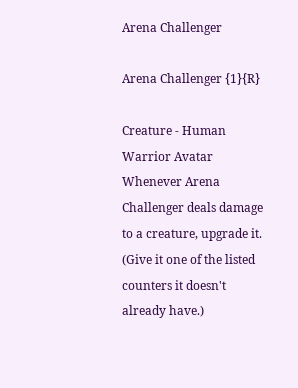Arena Challenger

Arena Challenger {1}{R}

Creature - Human Warrior Avatar
Whenever Arena Challenger deals damage to a creature, upgrade it. (Give it one of the listed counters it doesn't already have.)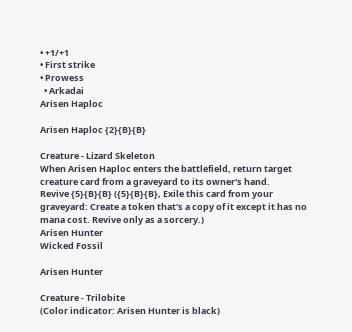• +1/+1
• First strike
• Prowess
  • Arkadai
Arisen Haploc

Arisen Haploc {2}{B}{B}

Creature - Lizard Skeleton
When Arisen Haploc enters the battlefield, return target creature card from a graveyard to its owner's hand.
Revive {5}{B}{B} ({5}{B}{B}, Exile this card from your graveyard: Create a token that's a copy of it except it has no mana cost. Revive only as a sorcery.)
Arisen Hunter
Wicked Fossil

Arisen Hunter

Creature - Trilobite
(Color indicator: Arisen Hunter is black)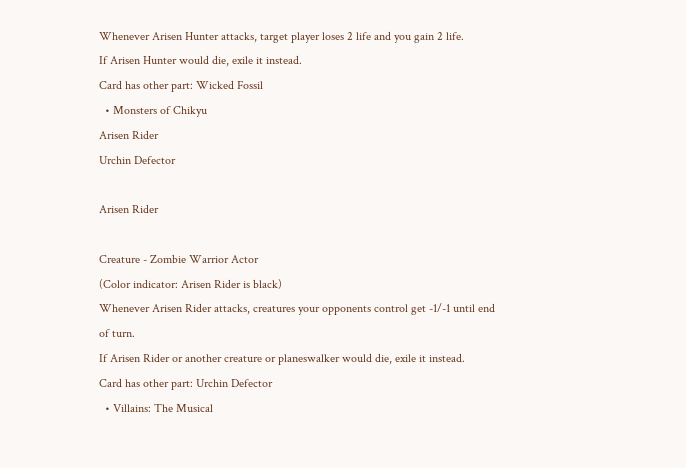Whenever Arisen Hunter attacks, target player loses 2 life and you gain 2 life.
If Arisen Hunter would die, exile it instead.
Card has other part: Wicked Fossil
  • Monsters of Chikyu
Arisen Rider
Urchin Defector

Arisen Rider

Creature - Zombie Warrior Actor
(Color indicator: Arisen Rider is black)
Whenever Arisen Rider attacks, creatures your opponents control get -1/-1 until end of turn.
If Arisen Rider or another creature or planeswalker would die, exile it instead.
Card has other part: Urchin Defector
  • Villains: The Musical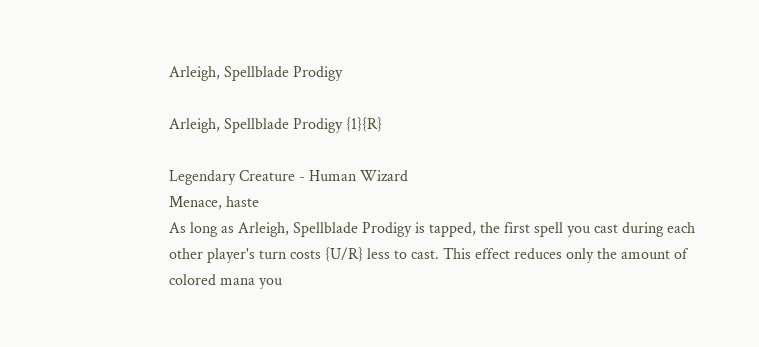Arleigh, Spellblade Prodigy

Arleigh, Spellblade Prodigy {1}{R}

Legendary Creature - Human Wizard
Menace, haste
As long as Arleigh, Spellblade Prodigy is tapped, the first spell you cast during each other player's turn costs {U/R} less to cast. This effect reduces only the amount of colored mana you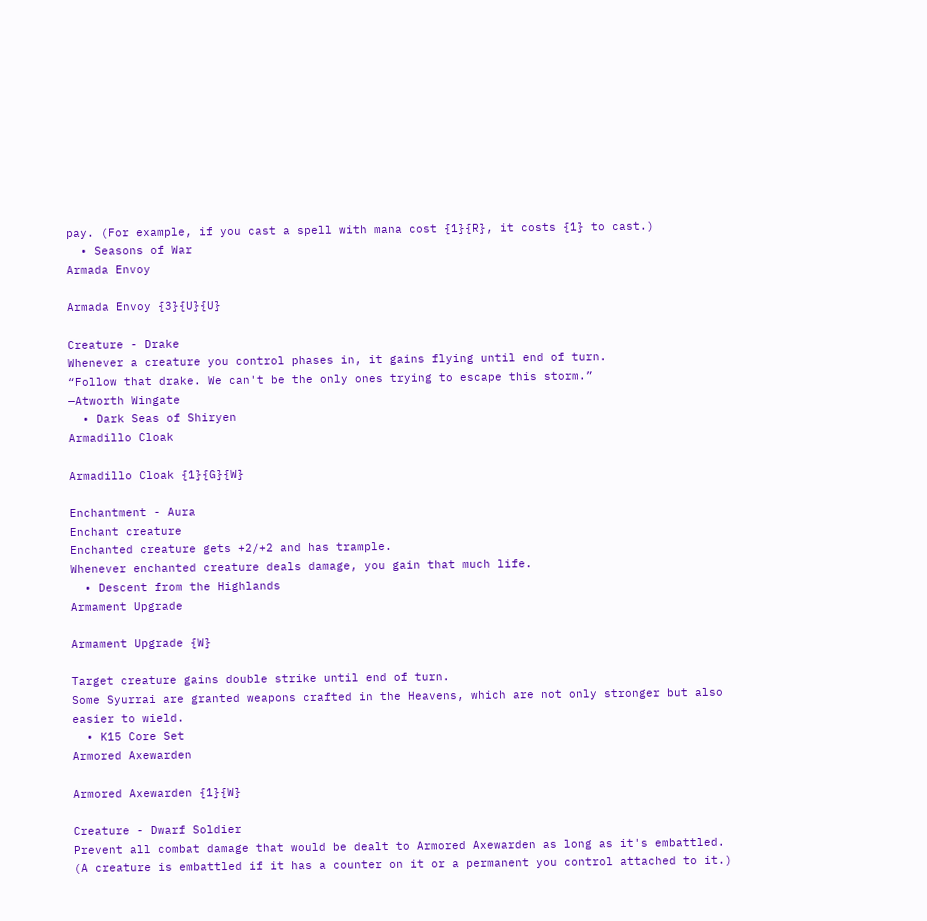pay. (For example, if you cast a spell with mana cost {1}{R}, it costs {1} to cast.)
  • Seasons of War
Armada Envoy

Armada Envoy {3}{U}{U}

Creature - Drake
Whenever a creature you control phases in, it gains flying until end of turn.
“Follow that drake. We can't be the only ones trying to escape this storm.”
—Atworth Wingate
  • Dark Seas of Shiryen
Armadillo Cloak

Armadillo Cloak {1}{G}{W}

Enchantment - Aura
Enchant creature
Enchanted creature gets +2/+2 and has trample.
Whenever enchanted creature deals damage, you gain that much life.
  • Descent from the Highlands
Armament Upgrade

Armament Upgrade {W}

Target creature gains double strike until end of turn.
Some Syurrai are granted weapons crafted in the Heavens, which are not only stronger but also easier to wield.
  • K15 Core Set
Armored Axewarden

Armored Axewarden {1}{W}

Creature - Dwarf Soldier
Prevent all combat damage that would be dealt to Armored Axewarden as long as it's embattled. (A creature is embattled if it has a counter on it or a permanent you control attached to it.)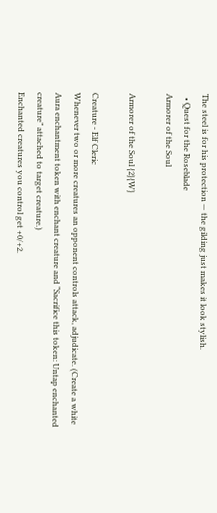The steel is for his protection — the gilding just makes it look stylish.
  • Quest for the Roseblade
Armorer of the Soul

Armorer of the Soul {2}{W}

Creature - Elf Cleric
Whenever two or more creatures an opponent controls attack, adjudicate. (Create a white Aura enchantment token with enchant creature and “Sacrifice this token: Untap enchanted creature” attached to target creature.)
Enchanted creatures you control get +0/+2.